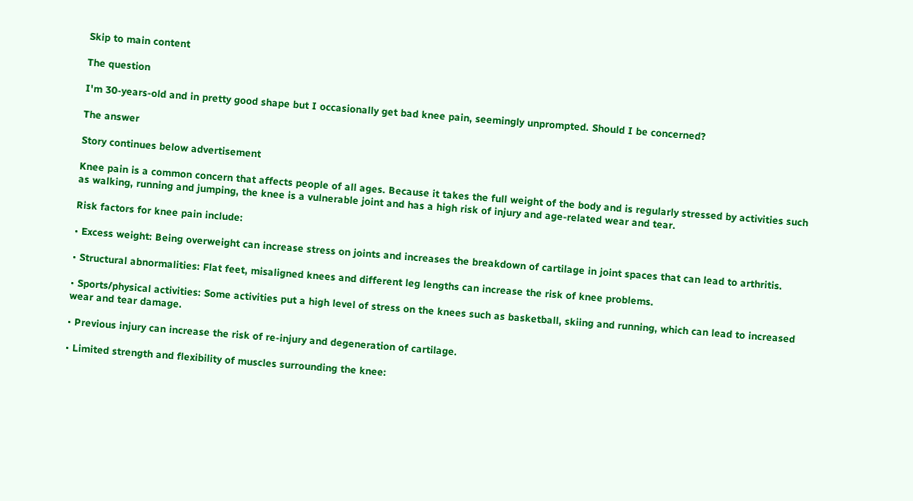Skip to main content

The question

I'm 30-years-old and in pretty good shape but I occasionally get bad knee pain, seemingly unprompted. Should I be concerned?

The answer

Story continues below advertisement

Knee pain is a common concern that affects people of all ages. Because it takes the full weight of the body and is regularly stressed by activities such as walking, running and jumping, the knee is a vulnerable joint and has a high risk of injury and age-related wear and tear.

Risk factors for knee pain include:

• Excess weight: Being overweight can increase stress on joints and increases the breakdown of cartilage in joint spaces that can lead to arthritis.

• Structural abnormalities: Flat feet, misaligned knees and different leg lengths can increase the risk of knee problems.

• Sports/physical activities: Some activities put a high level of stress on the knees such as basketball, skiing and running, which can lead to increased wear and tear damage.

• Previous injury can increase the risk of re-injury and degeneration of cartilage.

• Limited strength and flexibility of muscles surrounding the knee: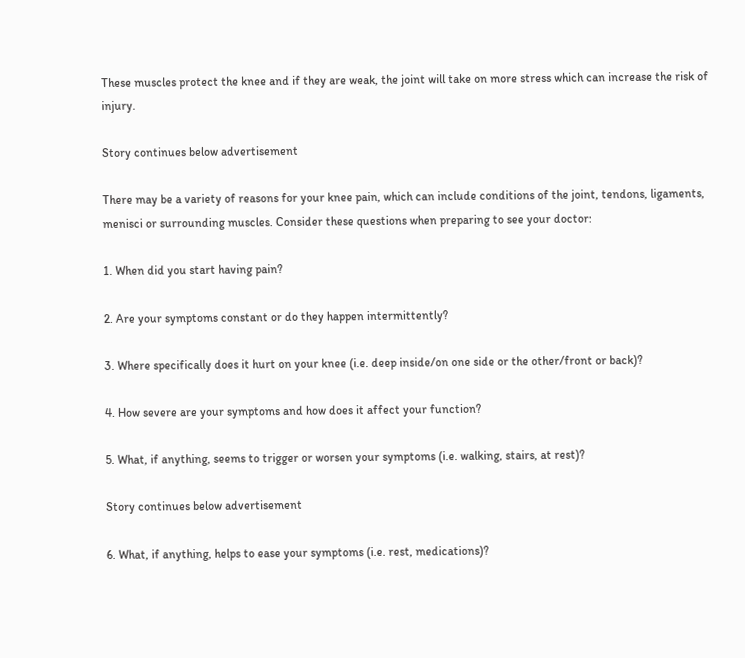These muscles protect the knee and if they are weak, the joint will take on more stress which can increase the risk of injury.

Story continues below advertisement

There may be a variety of reasons for your knee pain, which can include conditions of the joint, tendons, ligaments, menisci or surrounding muscles. Consider these questions when preparing to see your doctor:

1. When did you start having pain?

2. Are your symptoms constant or do they happen intermittently?

3. Where specifically does it hurt on your knee (i.e. deep inside/on one side or the other/front or back)?

4. How severe are your symptoms and how does it affect your function?

5. What, if anything, seems to trigger or worsen your symptoms (i.e. walking, stairs, at rest)?

Story continues below advertisement

6. What, if anything, helps to ease your symptoms (i.e. rest, medications)?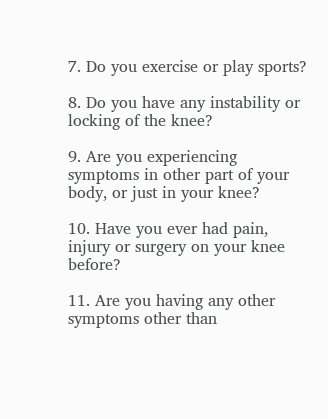7. Do you exercise or play sports?

8. Do you have any instability or locking of the knee?

9. Are you experiencing symptoms in other part of your body, or just in your knee?

10. Have you ever had pain, injury or surgery on your knee before?

11. Are you having any other symptoms other than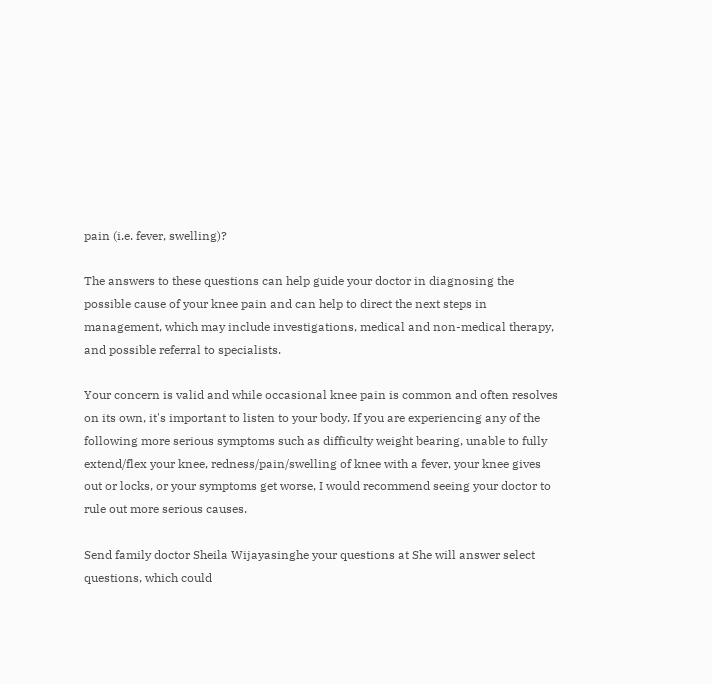pain (i.e. fever, swelling)?

The answers to these questions can help guide your doctor in diagnosing the possible cause of your knee pain and can help to direct the next steps in management, which may include investigations, medical and non-medical therapy, and possible referral to specialists.

Your concern is valid and while occasional knee pain is common and often resolves on its own, it's important to listen to your body. If you are experiencing any of the following more serious symptoms such as difficulty weight bearing, unable to fully extend/flex your knee, redness/pain/swelling of knee with a fever, your knee gives out or locks, or your symptoms get worse, I would recommend seeing your doctor to rule out more serious causes.

Send family doctor Sheila Wijayasinghe your questions at She will answer select questions, which could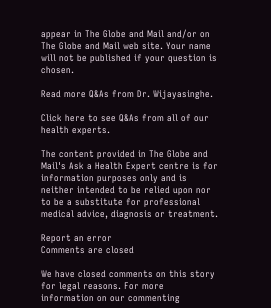appear in The Globe and Mail and/or on The Globe and Mail web site. Your name will not be published if your question is chosen.

Read more Q&As from Dr. Wijayasinghe.

Click here to see Q&As from all of our health experts.

The content provided in The Globe and Mail's Ask a Health Expert centre is for information purposes only and is neither intended to be relied upon nor to be a substitute for professional medical advice, diagnosis or treatment.

Report an error
Comments are closed

We have closed comments on this story for legal reasons. For more information on our commenting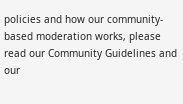policies and how our community-based moderation works, please read our Community Guidelines and our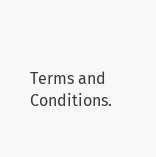Terms and Conditions.